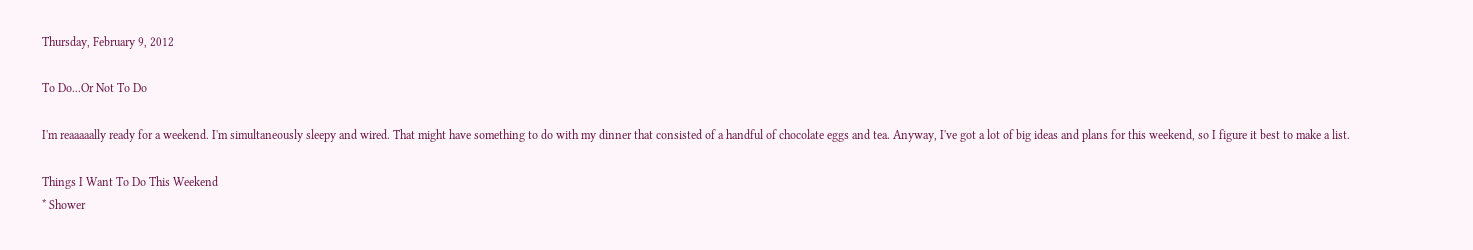Thursday, February 9, 2012

To Do...Or Not To Do

I'm reaaaaally ready for a weekend. I'm simultaneously sleepy and wired. That might have something to do with my dinner that consisted of a handful of chocolate eggs and tea. Anyway, I've got a lot of big ideas and plans for this weekend, so I figure it best to make a list.

Things I Want To Do This Weekend
* Shower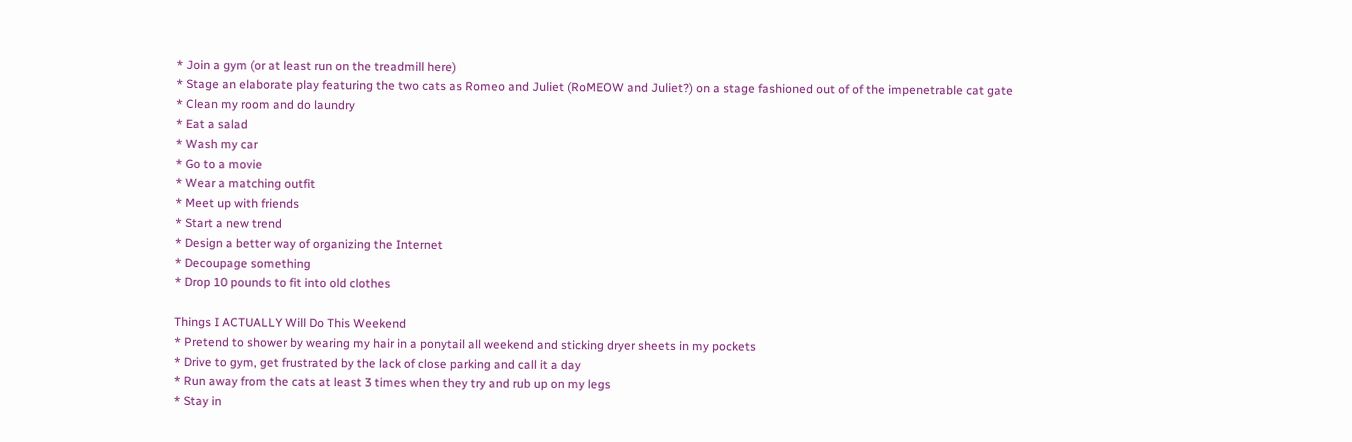* Join a gym (or at least run on the treadmill here)
* Stage an elaborate play featuring the two cats as Romeo and Juliet (RoMEOW and Juliet?) on a stage fashioned out of of the impenetrable cat gate
* Clean my room and do laundry
* Eat a salad
* Wash my car
* Go to a movie
* Wear a matching outfit
* Meet up with friends
* Start a new trend
* Design a better way of organizing the Internet
* Decoupage something
* Drop 10 pounds to fit into old clothes

Things I ACTUALLY Will Do This Weekend
* Pretend to shower by wearing my hair in a ponytail all weekend and sticking dryer sheets in my pockets
* Drive to gym, get frustrated by the lack of close parking and call it a day
* Run away from the cats at least 3 times when they try and rub up on my legs
* Stay in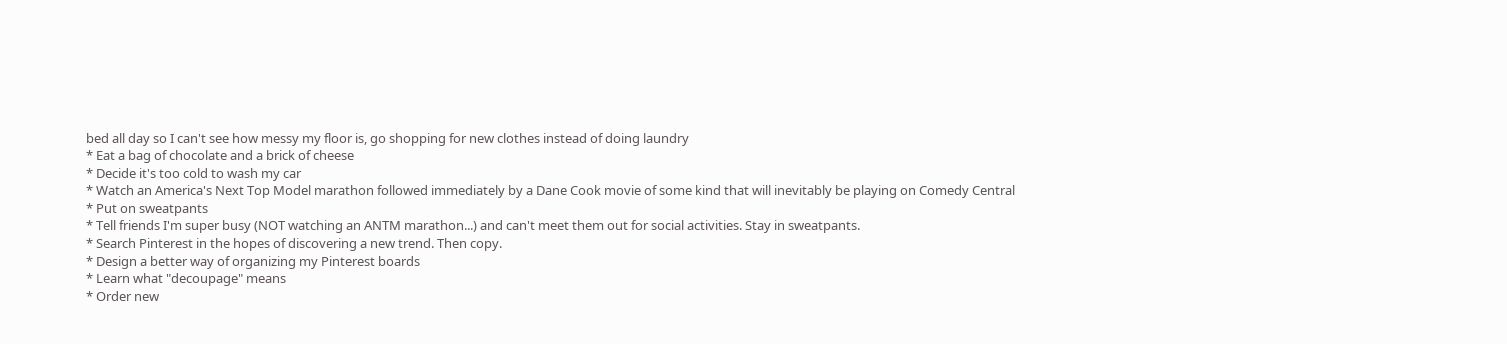bed all day so I can't see how messy my floor is, go shopping for new clothes instead of doing laundry
* Eat a bag of chocolate and a brick of cheese
* Decide it's too cold to wash my car
* Watch an America's Next Top Model marathon followed immediately by a Dane Cook movie of some kind that will inevitably be playing on Comedy Central
* Put on sweatpants
* Tell friends I'm super busy (NOT watching an ANTM marathon...) and can't meet them out for social activities. Stay in sweatpants.
* Search Pinterest in the hopes of discovering a new trend. Then copy.
* Design a better way of organizing my Pinterest boards
* Learn what "decoupage" means
* Order new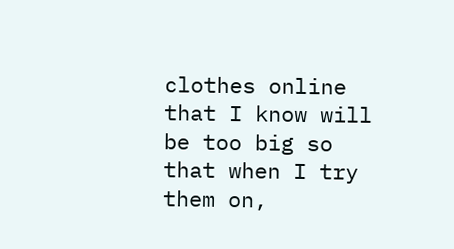clothes online that I know will be too big so that when I try them on,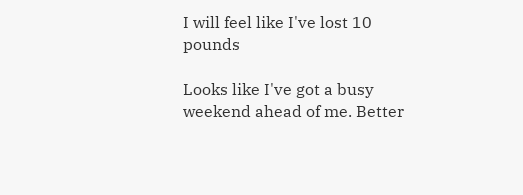I will feel like I've lost 10 pounds

Looks like I've got a busy weekend ahead of me. Better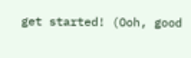get started! (Ooh, good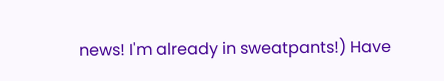news! I'm already in sweatpants!) Have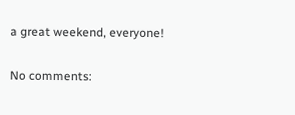a great weekend, everyone!

No comments: